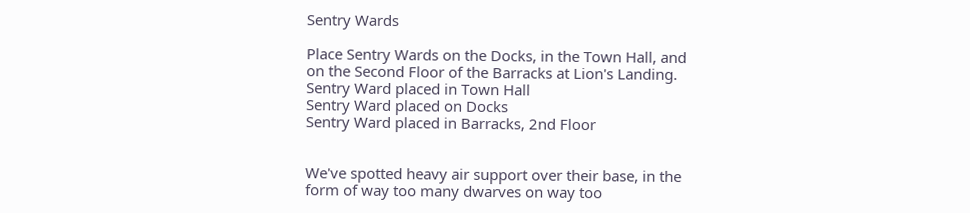Sentry Wards

Place Sentry Wards on the Docks, in the Town Hall, and on the Second Floor of the Barracks at Lion's Landing.
Sentry Ward placed in Town Hall
Sentry Ward placed on Docks
Sentry Ward placed in Barracks, 2nd Floor


We've spotted heavy air support over their base, in the form of way too many dwarves on way too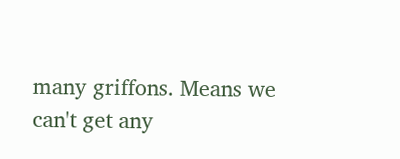many griffons. Means we can't get any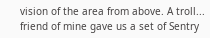vision of the area from above. A troll... friend of mine gave us a set of Sentry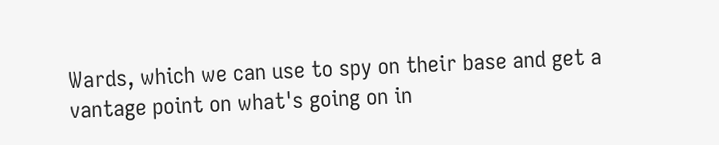Wards, which we can use to spy on their base and get a vantage point on what's going on in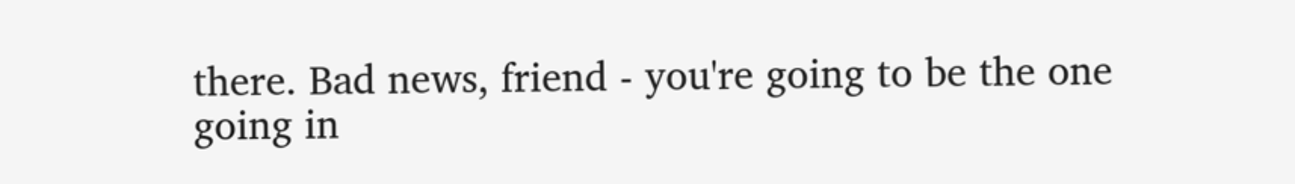there. Bad news, friend - you're going to be the one going in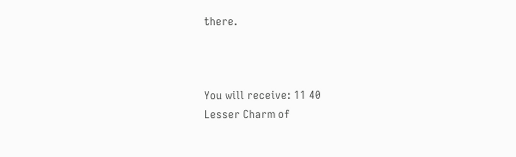there.



You will receive: 11 40
Lesser Charm of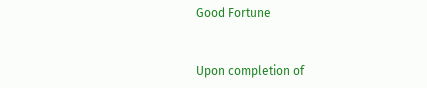Good Fortune


Upon completion of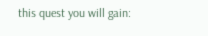this quest you will gain: